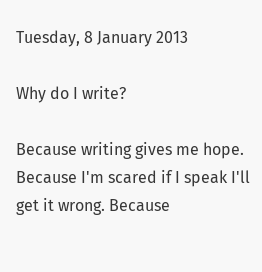Tuesday, 8 January 2013

Why do I write?

Because writing gives me hope. Because I'm scared if I speak I'll get it wrong. Because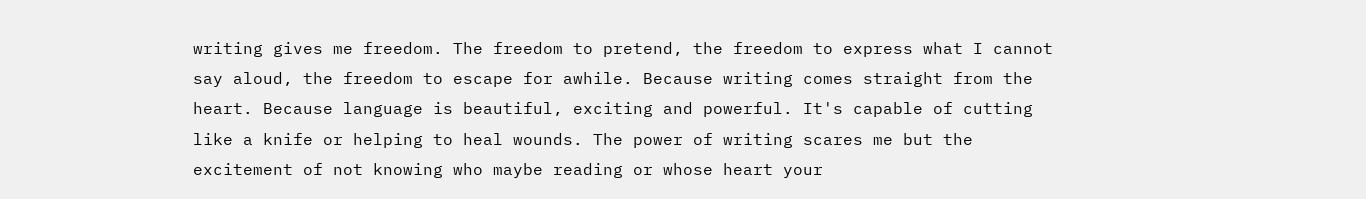writing gives me freedom. The freedom to pretend, the freedom to express what I cannot say aloud, the freedom to escape for awhile. Because writing comes straight from the heart. Because language is beautiful, exciting and powerful. It's capable of cutting like a knife or helping to heal wounds. The power of writing scares me but the excitement of not knowing who maybe reading or whose heart your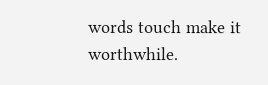words touch make it worthwhile.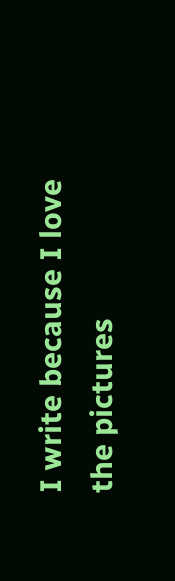I write because I love the pictures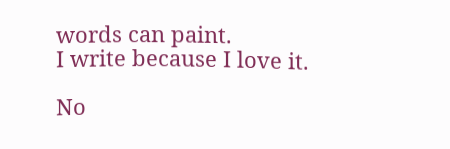words can paint.
I write because I love it.

No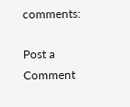comments:

Post a Comment